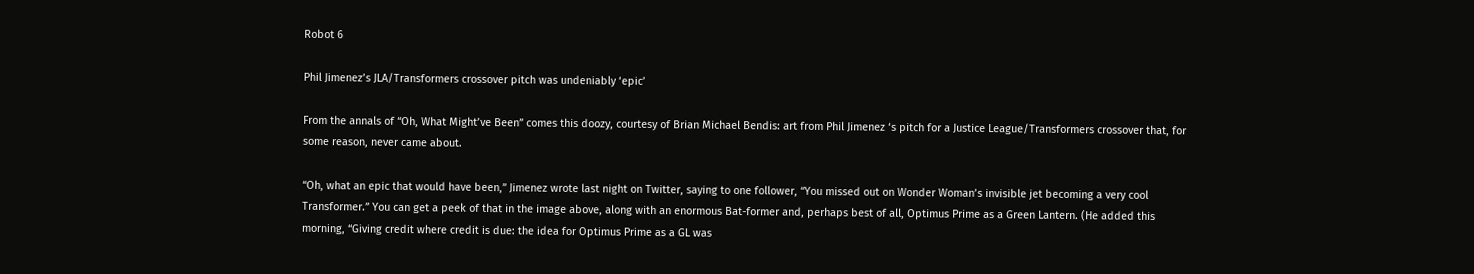Robot 6

Phil Jimenez’s JLA/Transformers crossover pitch was undeniably ‘epic’

From the annals of “Oh, What Might’ve Been” comes this doozy, courtesy of Brian Michael Bendis: art from Phil Jimenez ‘s pitch for a Justice League/Transformers crossover that, for some reason, never came about.

“Oh, what an epic that would have been,” Jimenez wrote last night on Twitter, saying to one follower, “You missed out on Wonder Woman’s invisible jet becoming a very cool Transformer.” You can get a peek of that in the image above, along with an enormous Bat-former and, perhaps best of all, Optimus Prime as a Green Lantern. (He added this morning, “Giving credit where credit is due: the idea for Optimus Prime as a GL was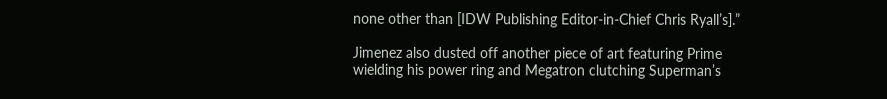none other than [IDW Publishing Editor-in-Chief Chris Ryall’s].”

Jimenez also dusted off another piece of art featuring Prime wielding his power ring and Megatron clutching Superman’s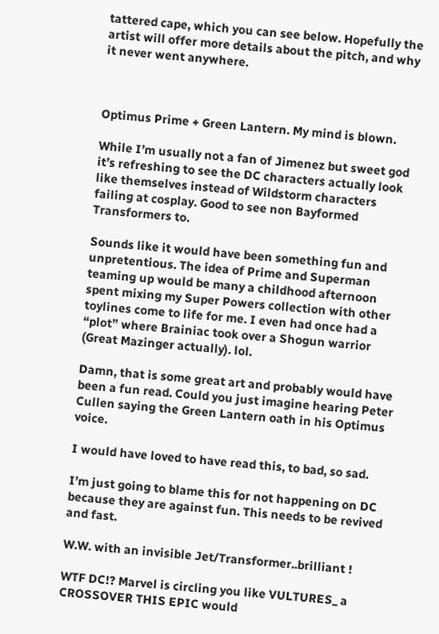tattered cape, which you can see below. Hopefully the artist will offer more details about the pitch, and why it never went anywhere.



Optimus Prime + Green Lantern. My mind is blown.

While I’m usually not a fan of Jimenez but sweet god it’s refreshing to see the DC characters actually look like themselves instead of Wildstorm characters failing at cosplay. Good to see non Bayformed Transformers to.

Sounds like it would have been something fun and unpretentious. The idea of Prime and Superman teaming up would be many a childhood afternoon spent mixing my Super Powers collection with other toylines come to life for me. I even had once had a “plot” where Brainiac took over a Shogun warrior (Great Mazinger actually). lol.

Damn, that is some great art and probably would have been a fun read. Could you just imagine hearing Peter Cullen saying the Green Lantern oath in his Optimus voice.

I would have loved to have read this, to bad, so sad.

I’m just going to blame this for not happening on DC because they are against fun. This needs to be revived and fast.

W.W. with an invisible Jet/Transformer..brilliant !

WTF DC!? Marvel is circling you like VULTURES_ a CROSSOVER THIS EPIC would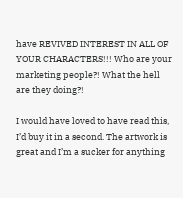have REVIVED INTEREST IN ALL OF YOUR CHARACTERS!!! Who are your marketing people?! What the hell are they doing?!

I would have loved to have read this, I’d buy it in a second. The artwork is great and I’m a sucker for anything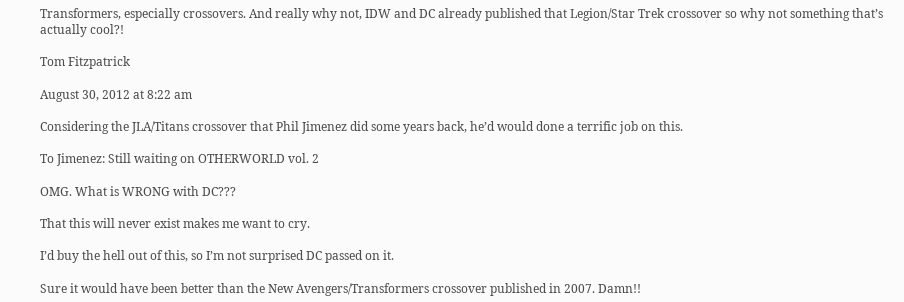Transformers, especially crossovers. And really why not, IDW and DC already published that Legion/Star Trek crossover so why not something that’s actually cool?!

Tom Fitzpatrick

August 30, 2012 at 8:22 am

Considering the JLA/Titans crossover that Phil Jimenez did some years back, he’d would done a terrific job on this.

To Jimenez: Still waiting on OTHERWORLD vol. 2

OMG. What is WRONG with DC???

That this will never exist makes me want to cry.

I’d buy the hell out of this, so I’m not surprised DC passed on it.

Sure it would have been better than the New Avengers/Transformers crossover published in 2007. Damn!!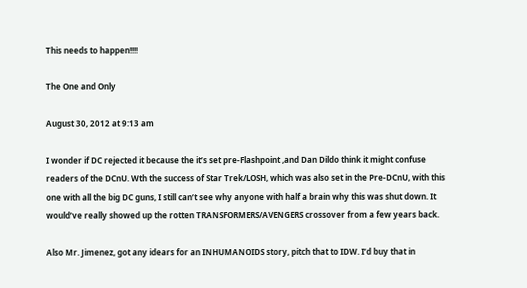This needs to happen!!!!

The One and Only

August 30, 2012 at 9:13 am

I wonder if DC rejected it because the it’s set pre-Flashpoint ,and Dan Dildo think it might confuse readers of the DCnU. Wth the success of Star Trek/LOSH, which was also set in the Pre-DCnU, with this one with all the big DC guns, I still can’t see why anyone with half a brain why this was shut down. It would’ve really showed up the rotten TRANSFORMERS/AVENGERS crossover from a few years back.

Also Mr. Jimenez, got any idears for an INHUMANOIDS story, pitch that to IDW. I’d buy that in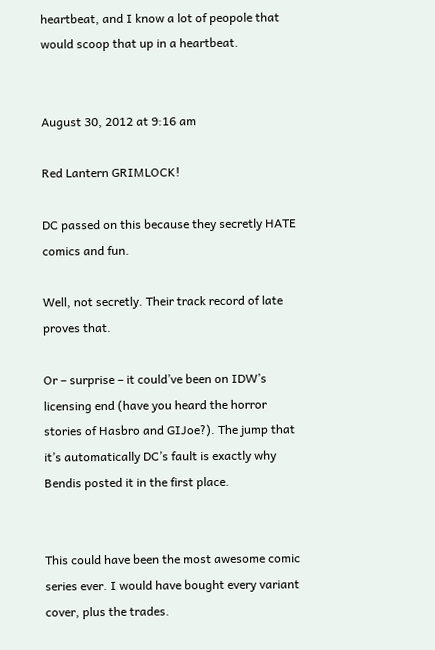heartbeat, and I know a lot of peopole that would scoop that up in a heartbeat.


August 30, 2012 at 9:16 am

Red Lantern GRIMLOCK!

DC passed on this because they secretly HATE comics and fun.

Well, not secretly. Their track record of late proves that.

Or – surprise – it could’ve been on IDW’s licensing end (have you heard the horror stories of Hasbro and GIJoe?). The jump that it’s automatically DC’s fault is exactly why Bendis posted it in the first place.


This could have been the most awesome comic series ever. I would have bought every variant cover, plus the trades.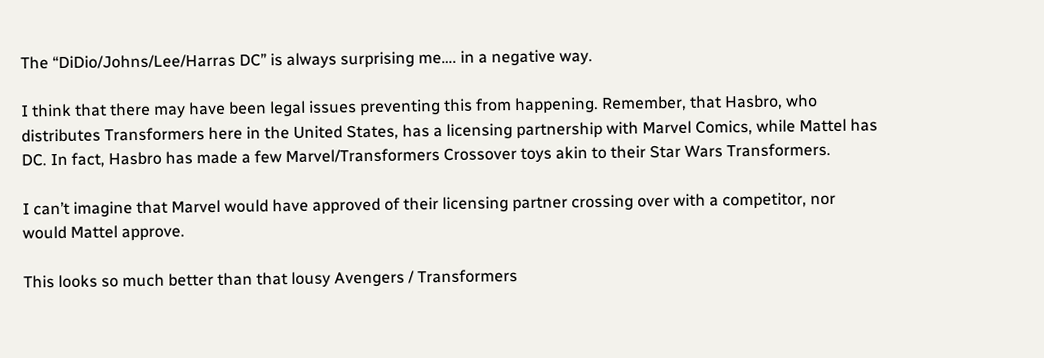The “DiDio/Johns/Lee/Harras DC” is always surprising me…. in a negative way.

I think that there may have been legal issues preventing this from happening. Remember, that Hasbro, who distributes Transformers here in the United States, has a licensing partnership with Marvel Comics, while Mattel has DC. In fact, Hasbro has made a few Marvel/Transformers Crossover toys akin to their Star Wars Transformers.

I can’t imagine that Marvel would have approved of their licensing partner crossing over with a competitor, nor would Mattel approve.

This looks so much better than that lousy Avengers / Transformers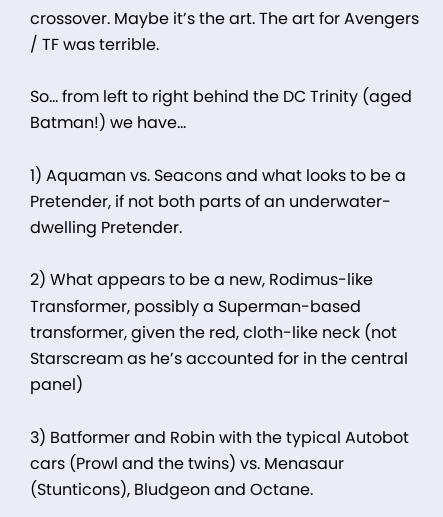crossover. Maybe it’s the art. The art for Avengers / TF was terrible.

So… from left to right behind the DC Trinity (aged Batman!) we have…

1) Aquaman vs. Seacons and what looks to be a Pretender, if not both parts of an underwater-dwelling Pretender.

2) What appears to be a new, Rodimus-like Transformer, possibly a Superman-based transformer, given the red, cloth-like neck (not Starscream as he’s accounted for in the central panel)

3) Batformer and Robin with the typical Autobot cars (Prowl and the twins) vs. Menasaur (Stunticons), Bludgeon and Octane.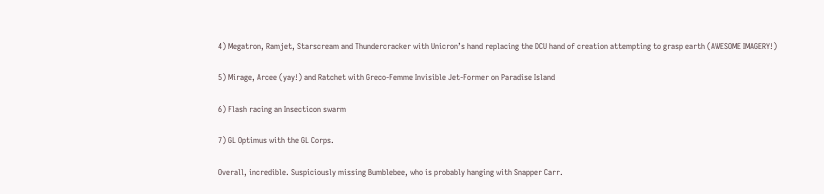4) Megatron, Ramjet, Starscream and Thundercracker with Unicron’s hand replacing the DCU hand of creation attempting to grasp earth (AWESOME IMAGERY!)

5) Mirage, Arcee (yay!) and Ratchet with Greco-Femme Invisible Jet-Former on Paradise Island

6) Flash racing an Insecticon swarm

7) GL Optimus with the GL Corps.

Overall, incredible. Suspiciously missing Bumblebee, who is probably hanging with Snapper Carr.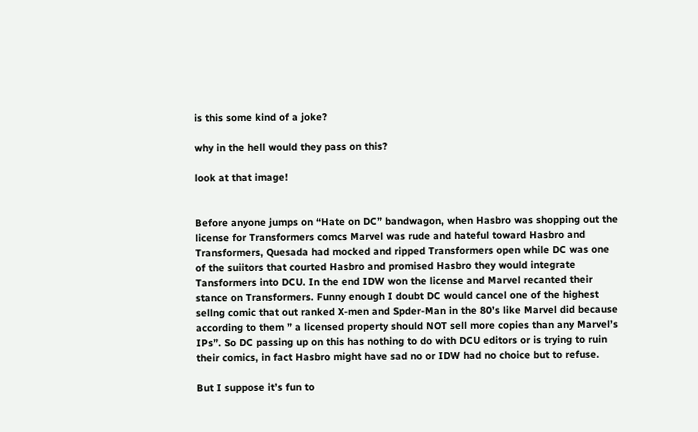is this some kind of a joke?

why in the hell would they pass on this?

look at that image!


Before anyone jumps on “Hate on DC” bandwagon, when Hasbro was shopping out the license for Transformers comcs Marvel was rude and hateful toward Hasbro and Transformers, Quesada had mocked and ripped Transformers open while DC was one of the suiitors that courted Hasbro and promised Hasbro they would integrate Tansformers into DCU. In the end IDW won the license and Marvel recanted their stance on Transformers. Funny enough I doubt DC would cancel one of the highest sellng comic that out ranked X-men and Spder-Man in the 80’s like Marvel did because according to them ” a licensed property should NOT sell more copies than any Marvel’s IPs”. So DC passing up on this has nothing to do with DCU editors or is trying to ruin their comics, in fact Hasbro might have sad no or IDW had no choice but to refuse.

But I suppose it’s fun to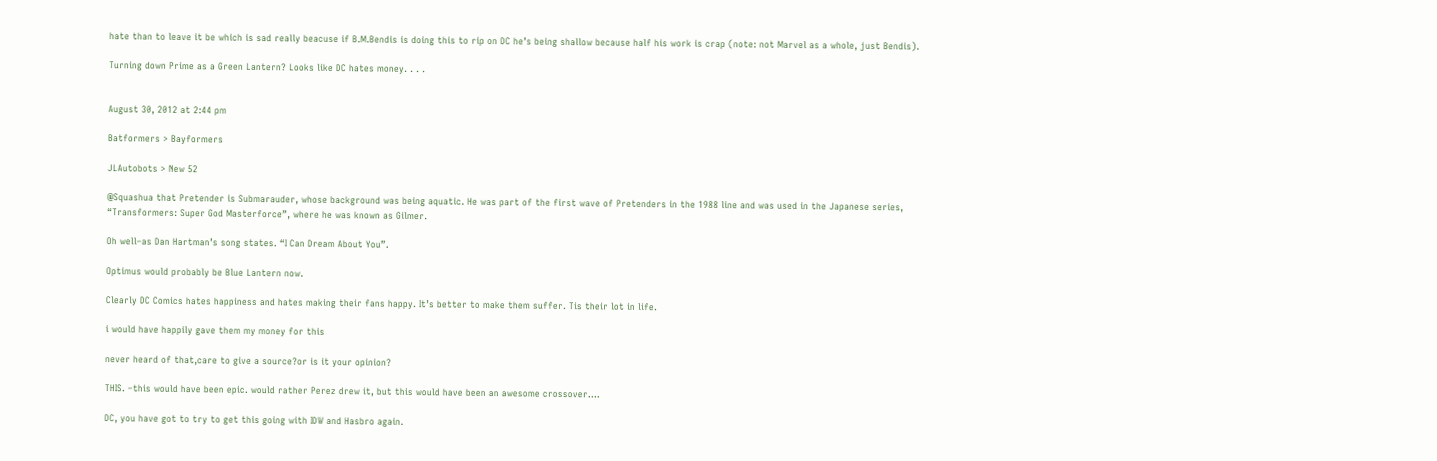hate than to leave it be which is sad really beacuse if B.M.Bendis is doing this to rip on DC he’s being shallow because half his work is crap (note: not Marvel as a whole, just Bendis).

Turning down Prime as a Green Lantern? Looks like DC hates money. . . .


August 30, 2012 at 2:44 pm

Batformers > Bayformers

JLAutobots > New 52

@Squashua that Pretender is Submarauder, whose background was being aquatic. He was part of the first wave of Pretenders in the 1988 line and was used in the Japanese series, “Transformers: Super God Masterforce”, where he was known as Gilmer.

Oh well–as Dan Hartman’s song states. “I Can Dream About You”.

Optimus would probably be Blue Lantern now.

Clearly DC Comics hates happiness and hates making their fans happy. It’s better to make them suffer. Tis their lot in life.

i would have happily gave them my money for this

never heard of that,care to give a source?or is it your opinion?

THIS. –this would have been epic. would rather Perez drew it, but this would have been an awesome crossover….

DC, you have got to try to get this going with IDW and Hasbro again.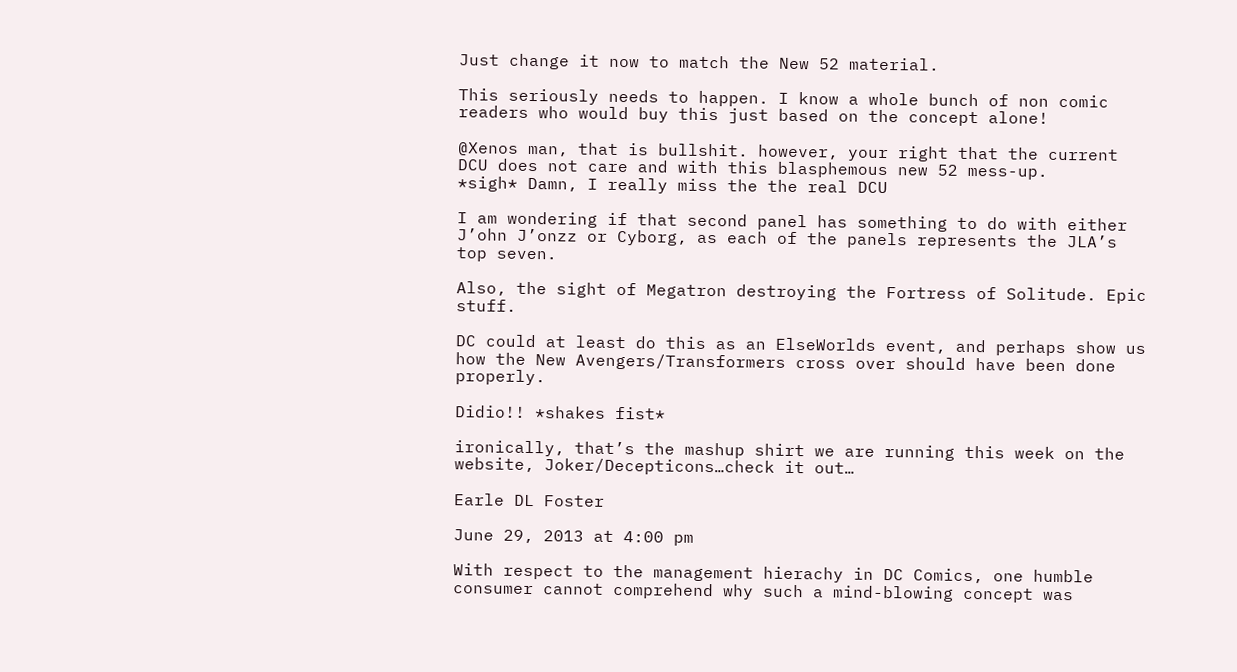Just change it now to match the New 52 material.

This seriously needs to happen. I know a whole bunch of non comic readers who would buy this just based on the concept alone!

@Xenos man, that is bullshit. however, your right that the current DCU does not care and with this blasphemous new 52 mess-up.
*sigh* Damn, I really miss the the real DCU

I am wondering if that second panel has something to do with either J’ohn J’onzz or Cyborg, as each of the panels represents the JLA’s top seven.

Also, the sight of Megatron destroying the Fortress of Solitude. Epic stuff.

DC could at least do this as an ElseWorlds event, and perhaps show us how the New Avengers/Transformers cross over should have been done properly.

Didio!! *shakes fist*

ironically, that’s the mashup shirt we are running this week on the website, Joker/Decepticons…check it out…

Earle DL Foster

June 29, 2013 at 4:00 pm

With respect to the management hierachy in DC Comics, one humble consumer cannot comprehend why such a mind-blowing concept was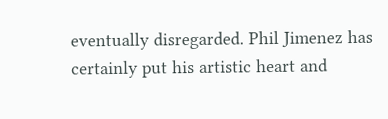eventually disregarded. Phil Jimenez has certainly put his artistic heart and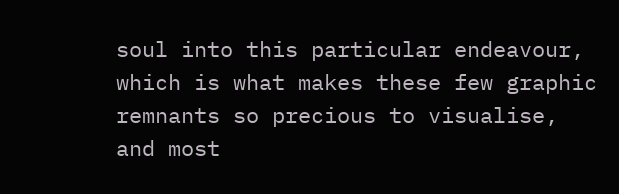soul into this particular endeavour, which is what makes these few graphic remnants so precious to visualise, and most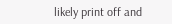likely print off and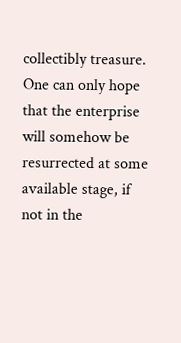collectibly treasure. One can only hope that the enterprise will somehow be resurrected at some available stage, if not in the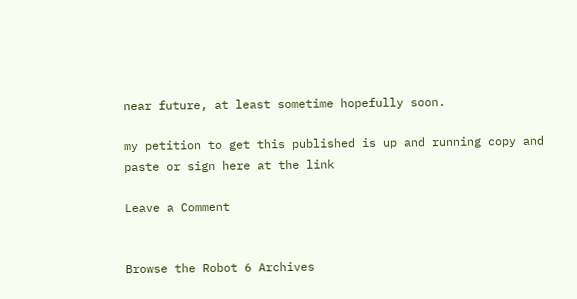near future, at least sometime hopefully soon.

my petition to get this published is up and running copy and paste or sign here at the link

Leave a Comment


Browse the Robot 6 Archives